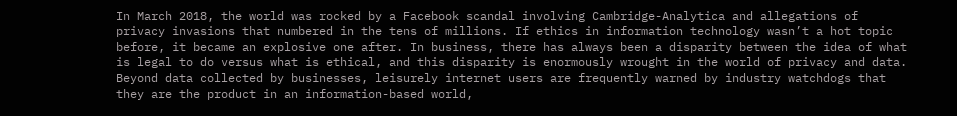In March 2018, the world was rocked by a Facebook scandal involving Cambridge-Analytica and allegations of privacy invasions that numbered in the tens of millions. If ethics in information technology wasn’t a hot topic before, it became an explosive one after. In business, there has always been a disparity between the idea of what is legal to do versus what is ethical, and this disparity is enormously wrought in the world of privacy and data. Beyond data collected by businesses, leisurely internet users are frequently warned by industry watchdogs that they are the product in an information-based world,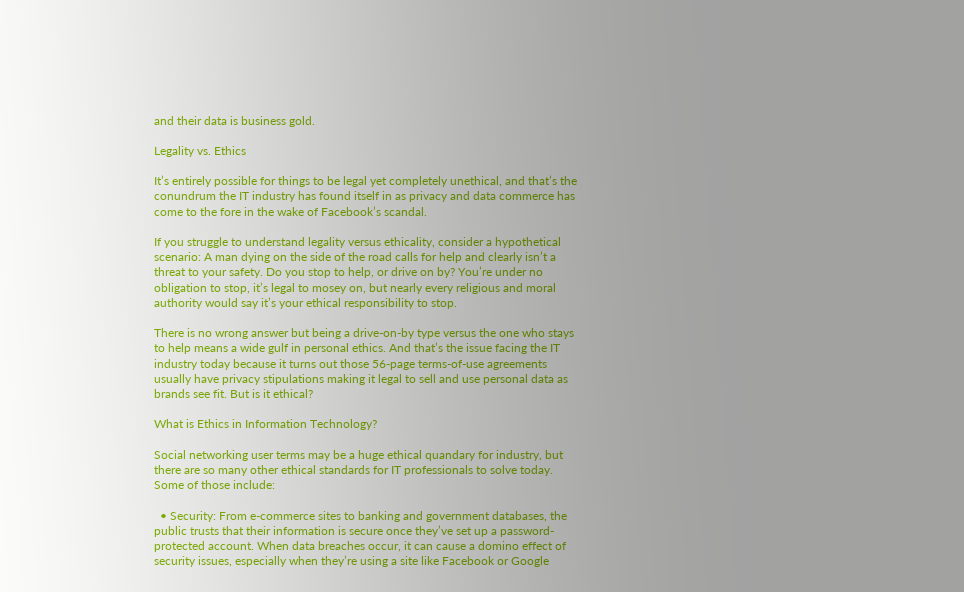and their data is business gold.

Legality vs. Ethics

It’s entirely possible for things to be legal yet completely unethical, and that’s the conundrum the IT industry has found itself in as privacy and data commerce has come to the fore in the wake of Facebook’s scandal.

If you struggle to understand legality versus ethicality, consider a hypothetical scenario: A man dying on the side of the road calls for help and clearly isn’t a threat to your safety. Do you stop to help, or drive on by? You’re under no obligation to stop, it’s legal to mosey on, but nearly every religious and moral authority would say it’s your ethical responsibility to stop.

There is no wrong answer but being a drive-on-by type versus the one who stays to help means a wide gulf in personal ethics. And that’s the issue facing the IT industry today because it turns out those 56-page terms-of-use agreements usually have privacy stipulations making it legal to sell and use personal data as brands see fit. But is it ethical?

What is Ethics in Information Technology?

Social networking user terms may be a huge ethical quandary for industry, but there are so many other ethical standards for IT professionals to solve today. Some of those include:

  • Security: From e-commerce sites to banking and government databases, the public trusts that their information is secure once they’ve set up a password-protected account. When data breaches occur, it can cause a domino effect of security issues, especially when they’re using a site like Facebook or Google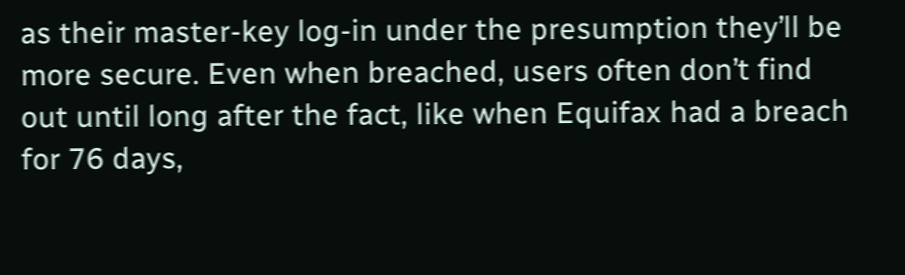as their master-key log-in under the presumption they’ll be more secure. Even when breached, users often don’t find out until long after the fact, like when Equifax had a breach for 76 days,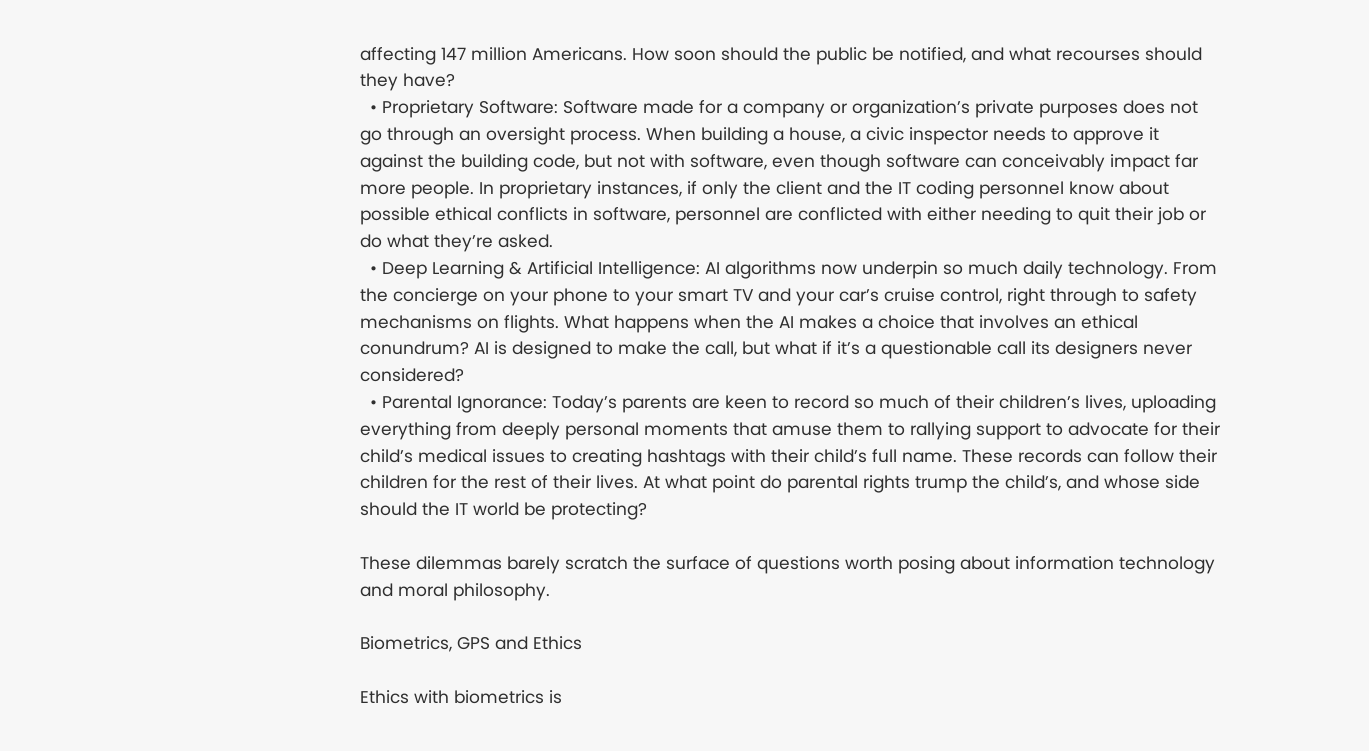affecting 147 million Americans. How soon should the public be notified, and what recourses should they have?
  • Proprietary Software: Software made for a company or organization’s private purposes does not go through an oversight process. When building a house, a civic inspector needs to approve it against the building code, but not with software, even though software can conceivably impact far more people. In proprietary instances, if only the client and the IT coding personnel know about possible ethical conflicts in software, personnel are conflicted with either needing to quit their job or do what they’re asked.
  • Deep Learning & Artificial Intelligence: AI algorithms now underpin so much daily technology. From the concierge on your phone to your smart TV and your car’s cruise control, right through to safety mechanisms on flights. What happens when the AI makes a choice that involves an ethical conundrum? AI is designed to make the call, but what if it’s a questionable call its designers never considered?
  • Parental Ignorance: Today’s parents are keen to record so much of their children’s lives, uploading everything from deeply personal moments that amuse them to rallying support to advocate for their child’s medical issues to creating hashtags with their child’s full name. These records can follow their children for the rest of their lives. At what point do parental rights trump the child’s, and whose side should the IT world be protecting?

These dilemmas barely scratch the surface of questions worth posing about information technology and moral philosophy.

Biometrics, GPS and Ethics

Ethics with biometrics is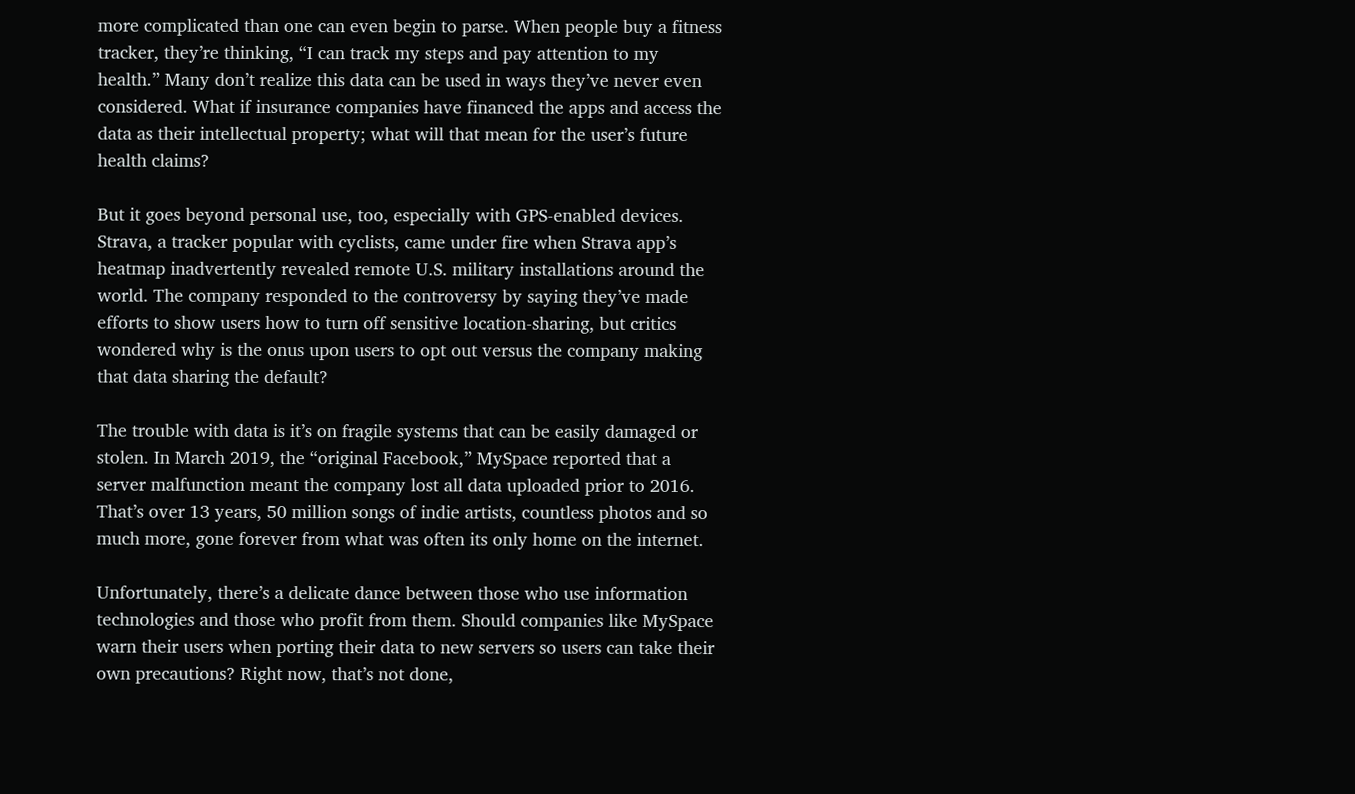more complicated than one can even begin to parse. When people buy a fitness tracker, they’re thinking, “I can track my steps and pay attention to my health.” Many don’t realize this data can be used in ways they’ve never even considered. What if insurance companies have financed the apps and access the data as their intellectual property; what will that mean for the user’s future health claims?

But it goes beyond personal use, too, especially with GPS-enabled devices. Strava, a tracker popular with cyclists, came under fire when Strava app’s heatmap inadvertently revealed remote U.S. military installations around the world. The company responded to the controversy by saying they’ve made efforts to show users how to turn off sensitive location-sharing, but critics wondered why is the onus upon users to opt out versus the company making that data sharing the default?

The trouble with data is it’s on fragile systems that can be easily damaged or stolen. In March 2019, the “original Facebook,” MySpace reported that a server malfunction meant the company lost all data uploaded prior to 2016. That’s over 13 years, 50 million songs of indie artists, countless photos and so much more, gone forever from what was often its only home on the internet.

Unfortunately, there’s a delicate dance between those who use information technologies and those who profit from them. Should companies like MySpace warn their users when porting their data to new servers so users can take their own precautions? Right now, that’s not done,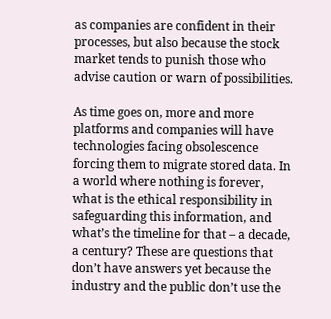as companies are confident in their processes, but also because the stock market tends to punish those who advise caution or warn of possibilities.

As time goes on, more and more platforms and companies will have technologies facing obsolescence forcing them to migrate stored data. In a world where nothing is forever, what is the ethical responsibility in safeguarding this information, and what’s the timeline for that – a decade, a century? These are questions that don’t have answers yet because the industry and the public don’t use the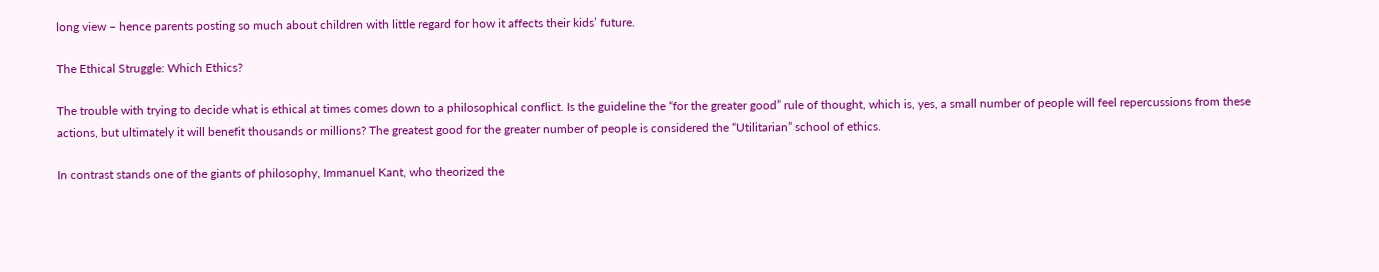long view – hence parents posting so much about children with little regard for how it affects their kids’ future.

The Ethical Struggle: Which Ethics?

The trouble with trying to decide what is ethical at times comes down to a philosophical conflict. Is the guideline the “for the greater good” rule of thought, which is, yes, a small number of people will feel repercussions from these actions, but ultimately it will benefit thousands or millions? The greatest good for the greater number of people is considered the “Utilitarian” school of ethics.

In contrast stands one of the giants of philosophy, Immanuel Kant, who theorized the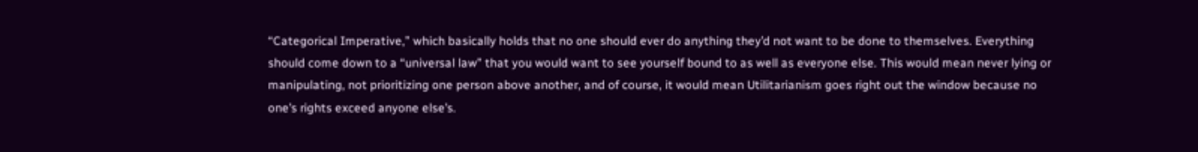“Categorical Imperative,” which basically holds that no one should ever do anything they’d not want to be done to themselves. Everything should come down to a “universal law” that you would want to see yourself bound to as well as everyone else. This would mean never lying or manipulating, not prioritizing one person above another, and of course, it would mean Utilitarianism goes right out the window because no one’s rights exceed anyone else’s.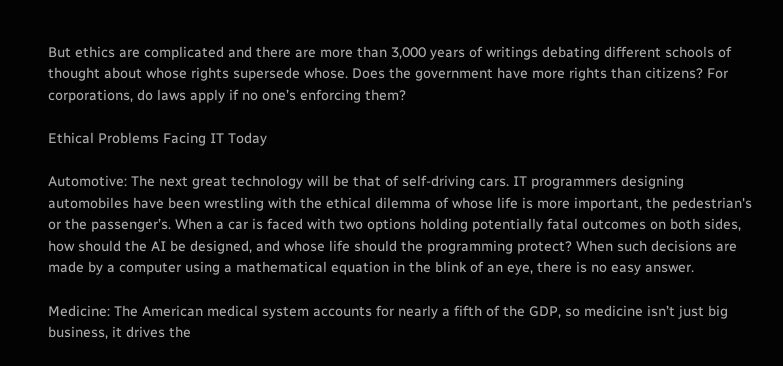But ethics are complicated and there are more than 3,000 years of writings debating different schools of thought about whose rights supersede whose. Does the government have more rights than citizens? For corporations, do laws apply if no one’s enforcing them?

Ethical Problems Facing IT Today

Automotive: The next great technology will be that of self-driving cars. IT programmers designing automobiles have been wrestling with the ethical dilemma of whose life is more important, the pedestrian's or the passenger’s. When a car is faced with two options holding potentially fatal outcomes on both sides, how should the AI be designed, and whose life should the programming protect? When such decisions are made by a computer using a mathematical equation in the blink of an eye, there is no easy answer.

Medicine: The American medical system accounts for nearly a fifth of the GDP, so medicine isn’t just big business, it drives the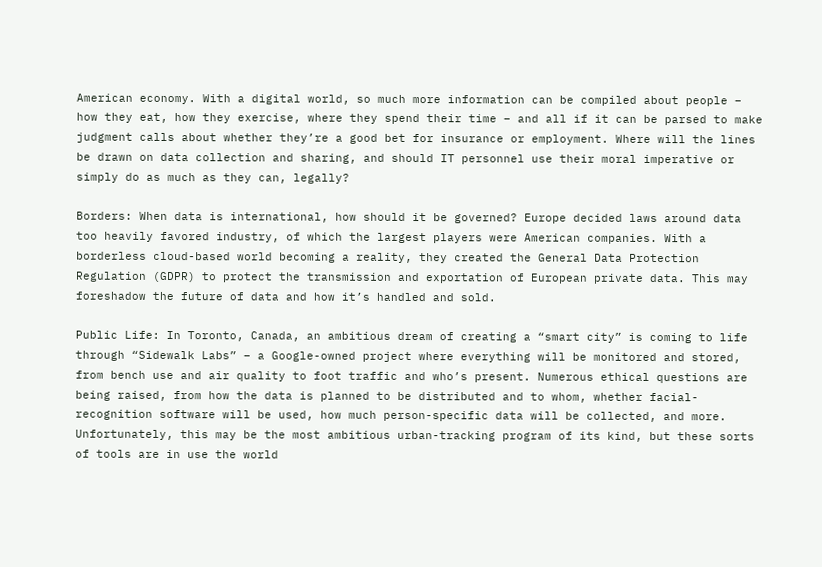American economy. With a digital world, so much more information can be compiled about people – how they eat, how they exercise, where they spend their time – and all if it can be parsed to make judgment calls about whether they’re a good bet for insurance or employment. Where will the lines be drawn on data collection and sharing, and should IT personnel use their moral imperative or simply do as much as they can, legally?

Borders: When data is international, how should it be governed? Europe decided laws around data too heavily favored industry, of which the largest players were American companies. With a borderless cloud-based world becoming a reality, they created the General Data Protection Regulation (GDPR) to protect the transmission and exportation of European private data. This may foreshadow the future of data and how it’s handled and sold.

Public Life: In Toronto, Canada, an ambitious dream of creating a “smart city” is coming to life through “Sidewalk Labs” – a Google-owned project where everything will be monitored and stored, from bench use and air quality to foot traffic and who’s present. Numerous ethical questions are being raised, from how the data is planned to be distributed and to whom, whether facial-recognition software will be used, how much person-specific data will be collected, and more. Unfortunately, this may be the most ambitious urban-tracking program of its kind, but these sorts of tools are in use the world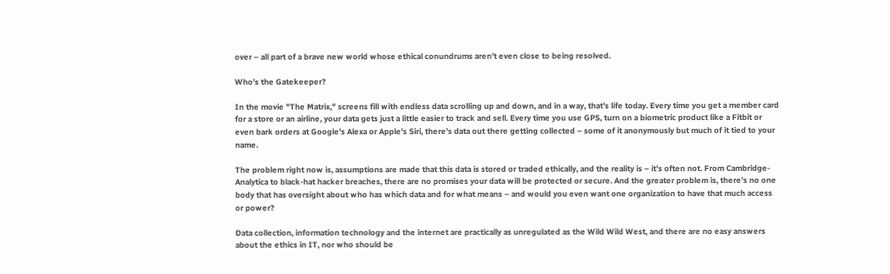over – all part of a brave new world whose ethical conundrums aren’t even close to being resolved.

Who’s the Gatekeeper?

In the movie "The Matrix," screens fill with endless data scrolling up and down, and in a way, that’s life today. Every time you get a member card for a store or an airline, your data gets just a little easier to track and sell. Every time you use GPS, turn on a biometric product like a Fitbit or even bark orders at Google's Alexa or Apple's Siri, there’s data out there getting collected – some of it anonymously but much of it tied to your name.

The problem right now is, assumptions are made that this data is stored or traded ethically, and the reality is – it’s often not. From Cambridge-Analytica to black-hat hacker breaches, there are no promises your data will be protected or secure. And the greater problem is, there’s no one body that has oversight about who has which data and for what means – and would you even want one organization to have that much access or power?

Data collection, information technology and the internet are practically as unregulated as the Wild Wild West, and there are no easy answers about the ethics in IT, nor who should be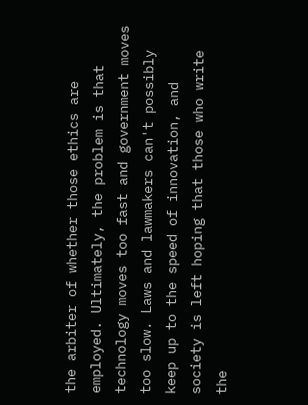the arbiter of whether those ethics are employed. Ultimately, the problem is that technology moves too fast and government moves too slow. Laws and lawmakers can't possibly keep up to the speed of innovation, and society is left hoping that those who write the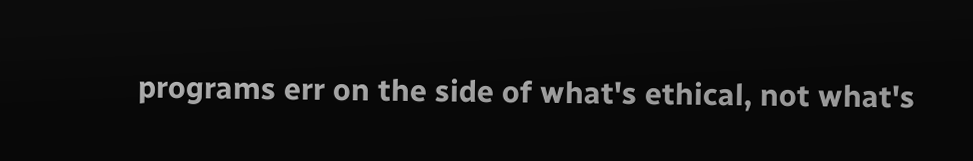programs err on the side of what's ethical, not what's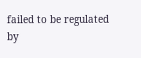failed to be regulated by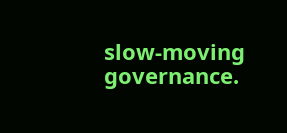slow-moving governance.